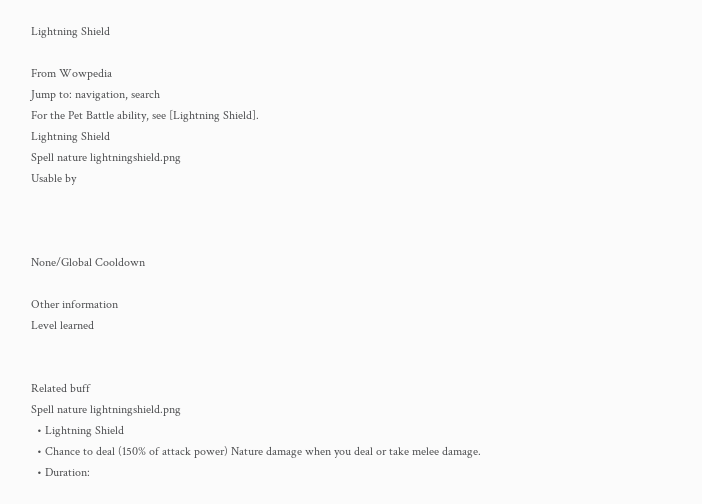Lightning Shield

From Wowpedia
Jump to: navigation, search
For the Pet Battle ability, see [Lightning Shield].
Lightning Shield
Spell nature lightningshield.png
Usable by



None/Global Cooldown

Other information
Level learned


Related buff
Spell nature lightningshield.png
  • Lightning Shield
  • Chance to deal (150% of attack power) Nature damage when you deal or take melee damage.
  • Duration: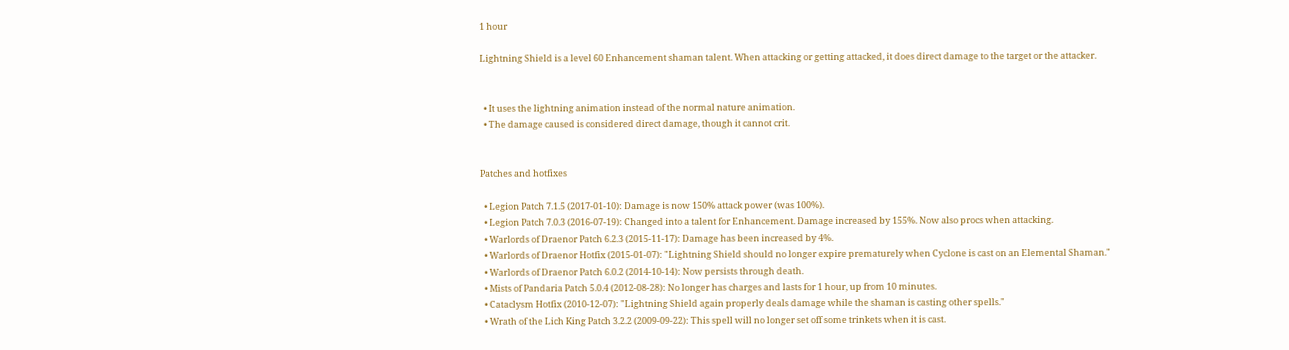1 hour

Lightning Shield is a level 60 Enhancement shaman talent. When attacking or getting attacked, it does direct damage to the target or the attacker.


  • It uses the lightning animation instead of the normal nature animation.
  • The damage caused is considered direct damage, though it cannot crit.


Patches and hotfixes

  • Legion Patch 7.1.5 (2017-01-10): Damage is now 150% attack power (was 100%).
  • Legion Patch 7.0.3 (2016-07-19): Changed into a talent for Enhancement. Damage increased by 155%. Now also procs when attacking.
  • Warlords of Draenor Patch 6.2.3 (2015-11-17): Damage has been increased by 4%.
  • Warlords of Draenor Hotfix (2015-01-07): "Lightning Shield should no longer expire prematurely when Cyclone is cast on an Elemental Shaman."
  • Warlords of Draenor Patch 6.0.2 (2014-10-14): Now persists through death.
  • Mists of Pandaria Patch 5.0.4 (2012-08-28): No longer has charges and lasts for 1 hour, up from 10 minutes.
  • Cataclysm Hotfix (2010-12-07): "Lightning Shield again properly deals damage while the shaman is casting other spells."
  • Wrath of the Lich King Patch 3.2.2 (2009-09-22): This spell will no longer set off some trinkets when it is cast.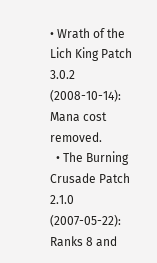• Wrath of the Lich King Patch 3.0.2 (2008-10-14): Mana cost removed.
  • The Burning Crusade Patch 2.1.0 (2007-05-22): Ranks 8 and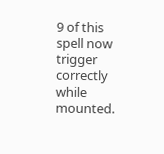9 of this spell now trigger correctly while mounted.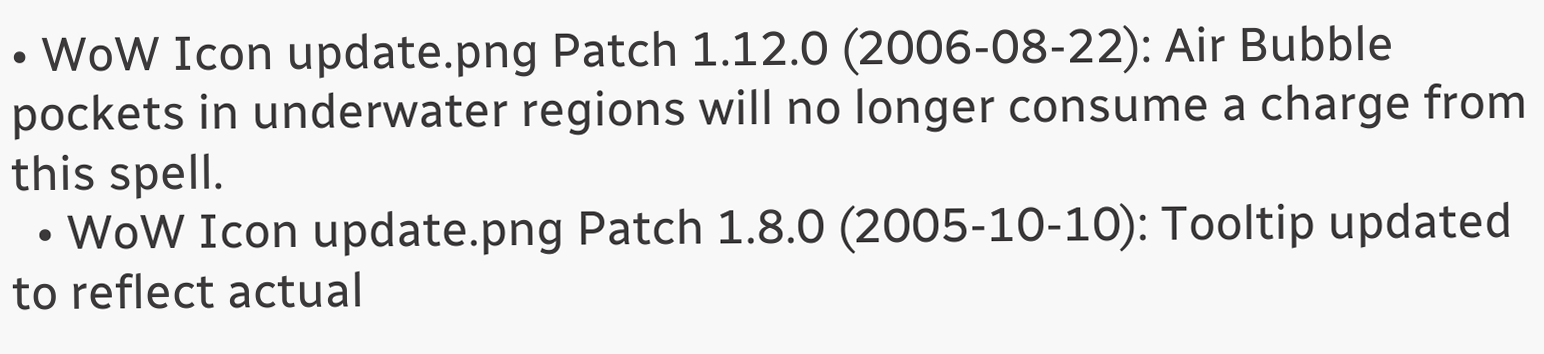• WoW Icon update.png Patch 1.12.0 (2006-08-22): Air Bubble pockets in underwater regions will no longer consume a charge from this spell.
  • WoW Icon update.png Patch 1.8.0 (2005-10-10): Tooltip updated to reflect actual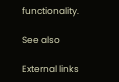functionality.

See also

External links